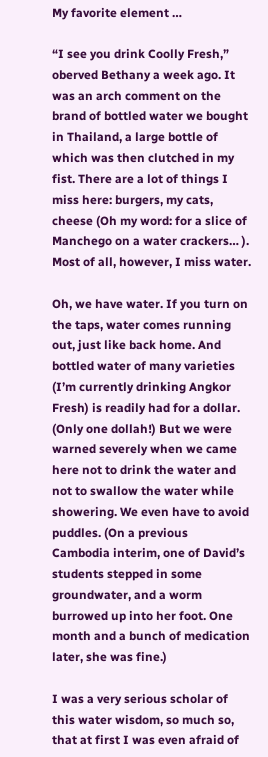My favorite element …

“I see you drink Coolly Fresh,” oberved Bethany a week ago. It was an arch comment on the brand of bottled water we bought in Thailand, a large bottle of which was then clutched in my fist. There are a lot of things I miss here: burgers, my cats, cheese (Oh my word: for a slice of Manchego on a water crackers… ). Most of all, however, I miss water.

Oh, we have water. If you turn on the taps, water comes running out, just like back home. And bottled water of many varieties (I’m currently drinking Angkor Fresh) is readily had for a dollar. (Only one dollah!) But we were warned severely when we came here not to drink the water and not to swallow the water while showering. We even have to avoid puddles. (On a previous  Cambodia interim, one of David’s students stepped in some groundwater, and a worm burrowed up into her foot. One month and a bunch of medication later, she was fine.)

I was a very serious scholar of this water wisdom, so much so, that at first I was even afraid of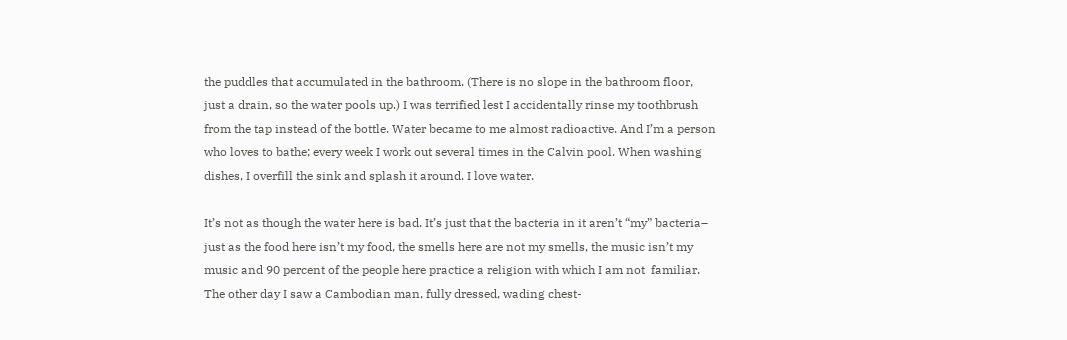the puddles that accumulated in the bathroom. (There is no slope in the bathroom floor, just a drain, so the water pools up.) I was terrified lest I accidentally rinse my toothbrush from the tap instead of the bottle. Water became to me almost radioactive. And I’m a person who loves to bathe; every week I work out several times in the Calvin pool. When washing dishes, I overfill the sink and splash it around. I love water.

It’s not as though the water here is bad. It’s just that the bacteria in it aren’t “my” bacteria– just as the food here isn’t my food, the smells here are not my smells, the music isn’t my music and 90 percent of the people here practice a religion with which I am not  familiar. The other day I saw a Cambodian man, fully dressed, wading chest-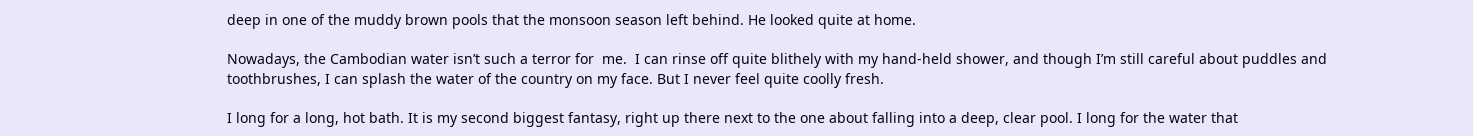deep in one of the muddy brown pools that the monsoon season left behind. He looked quite at home.

Nowadays, the Cambodian water isn’t such a terror for  me.  I can rinse off quite blithely with my hand-held shower, and though I’m still careful about puddles and toothbrushes, I can splash the water of the country on my face. But I never feel quite coolly fresh.

I long for a long, hot bath. It is my second biggest fantasy, right up there next to the one about falling into a deep, clear pool. I long for the water that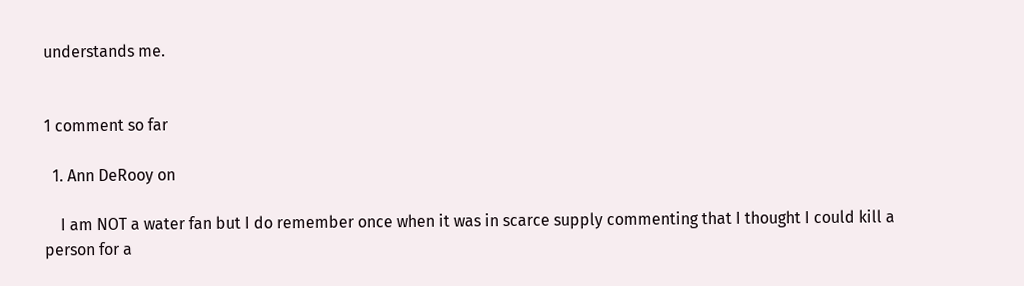understands me.


1 comment so far

  1. Ann DeRooy on

    I am NOT a water fan but I do remember once when it was in scarce supply commenting that I thought I could kill a person for a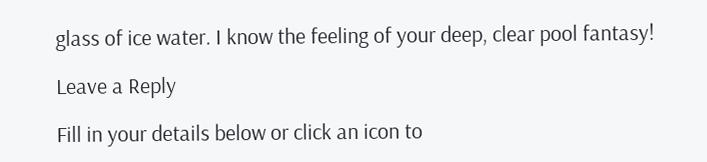glass of ice water. I know the feeling of your deep, clear pool fantasy!

Leave a Reply

Fill in your details below or click an icon to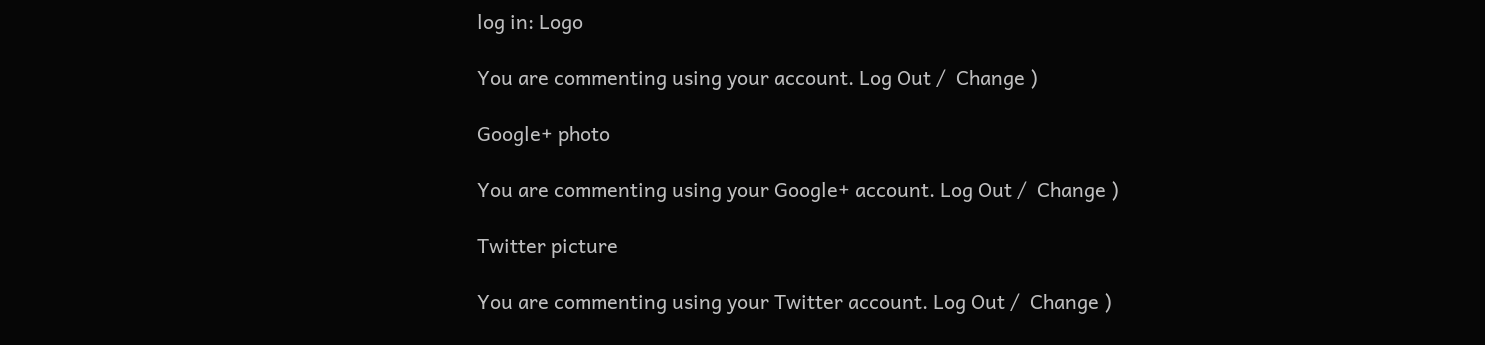log in: Logo

You are commenting using your account. Log Out /  Change )

Google+ photo

You are commenting using your Google+ account. Log Out /  Change )

Twitter picture

You are commenting using your Twitter account. Log Out /  Change )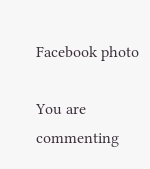Facebook photo

You are commenting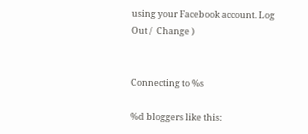using your Facebook account. Log Out /  Change )


Connecting to %s

%d bloggers like this: